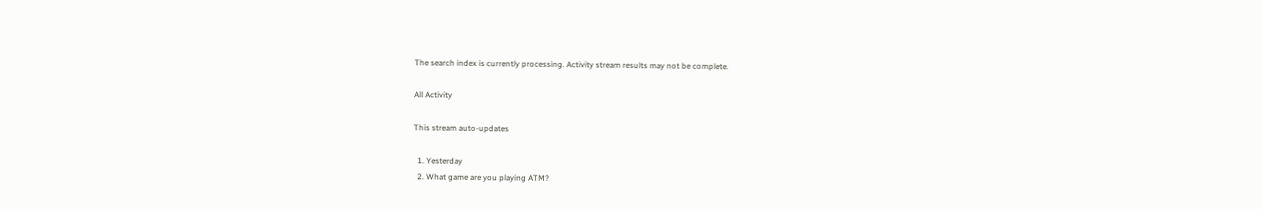The search index is currently processing. Activity stream results may not be complete.

All Activity

This stream auto-updates

  1. Yesterday
  2. What game are you playing ATM?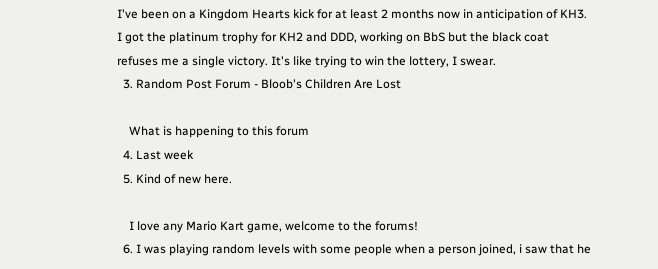I've been on a Kingdom Hearts kick for at least 2 months now in anticipation of KH3. I got the platinum trophy for KH2 and DDD, working on BbS but the black coat refuses me a single victory. It's like trying to win the lottery, I swear.
  3. Random Post Forum - Bloob's Children Are Lost

    What is happening to this forum
  4. Last week
  5. Kind of new here.

    I love any Mario Kart game, welcome to the forums!
  6. I was playing random levels with some people when a person joined, i saw that he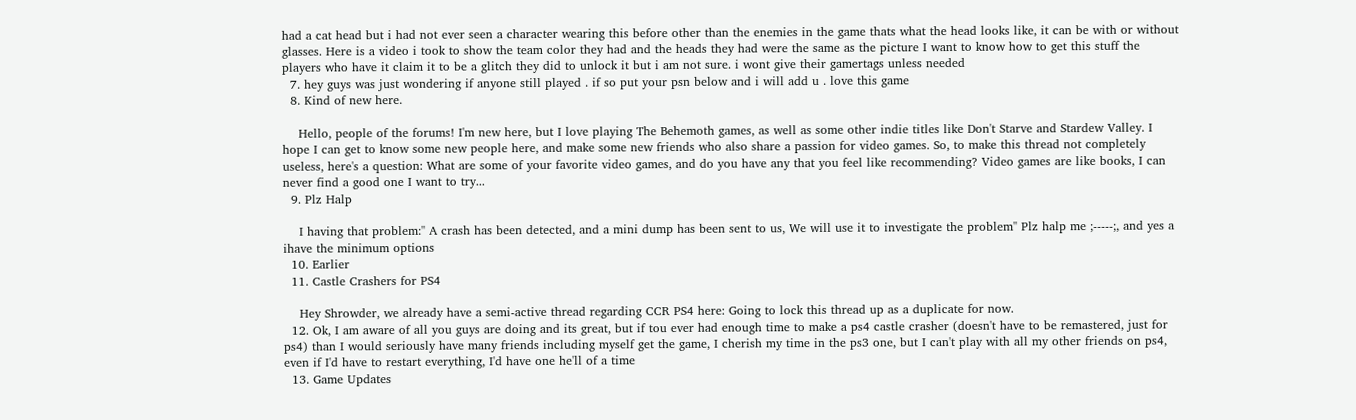had a cat head but i had not ever seen a character wearing this before other than the enemies in the game thats what the head looks like, it can be with or without glasses. Here is a video i took to show the team color they had and the heads they had were the same as the picture I want to know how to get this stuff the players who have it claim it to be a glitch they did to unlock it but i am not sure. i wont give their gamertags unless needed
  7. hey guys was just wondering if anyone still played . if so put your psn below and i will add u . love this game
  8. Kind of new here.

    Hello, people of the forums! I'm new here, but I love playing The Behemoth games, as well as some other indie titles like Don't Starve and Stardew Valley. I hope I can get to know some new people here, and make some new friends who also share a passion for video games. So, to make this thread not completely useless, here's a question: What are some of your favorite video games, and do you have any that you feel like recommending? Video games are like books, I can never find a good one I want to try...
  9. Plz Halp

    I having that problem:'' A crash has been detected, and a mini dump has been sent to us, We will use it to investigate the problem'' Plz halp me ;-----;, and yes a ihave the minimum options
  10. Earlier
  11. Castle Crashers for PS4

    Hey Shrowder, we already have a semi-active thread regarding CCR PS4 here: Going to lock this thread up as a duplicate for now.
  12. Ok, I am aware of all you guys are doing and its great, but if tou ever had enough time to make a ps4 castle crasher (doesn't have to be remastered, just for ps4) than I would seriously have many friends including myself get the game, I cherish my time in the ps3 one, but I can't play with all my other friends on ps4, even if I'd have to restart everything, I'd have one he'll of a time
  13. Game Updates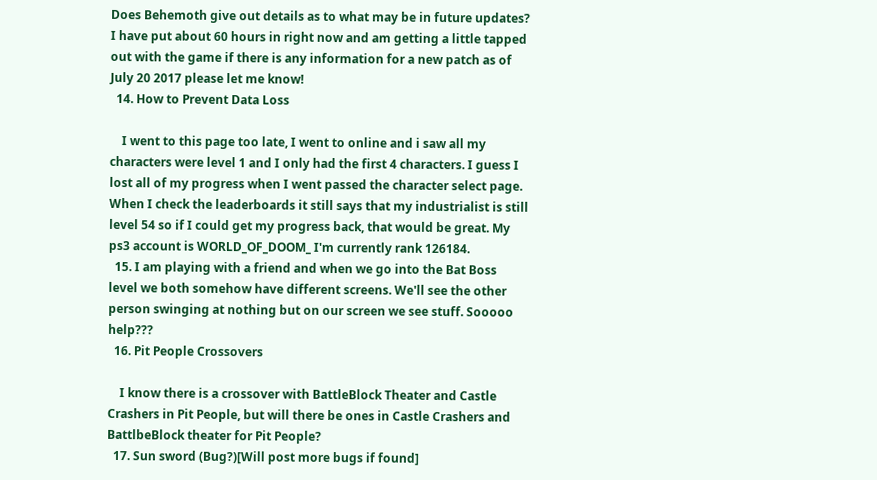Does Behemoth give out details as to what may be in future updates? I have put about 60 hours in right now and am getting a little tapped out with the game if there is any information for a new patch as of July 20 2017 please let me know!
  14. How to Prevent Data Loss

    I went to this page too late, I went to online and i saw all my characters were level 1 and I only had the first 4 characters. I guess I lost all of my progress when I went passed the character select page. When I check the leaderboards it still says that my industrialist is still level 54 so if I could get my progress back, that would be great. My ps3 account is WORLD_OF_DOOM_ I'm currently rank 126184.
  15. I am playing with a friend and when we go into the Bat Boss level we both somehow have different screens. We'll see the other person swinging at nothing but on our screen we see stuff. Sooooo help???
  16. Pit People Crossovers

    I know there is a crossover with BattleBlock Theater and Castle Crashers in Pit People, but will there be ones in Castle Crashers and BattlbeBlock theater for Pit People?
  17. Sun sword (Bug?)[Will post more bugs if found]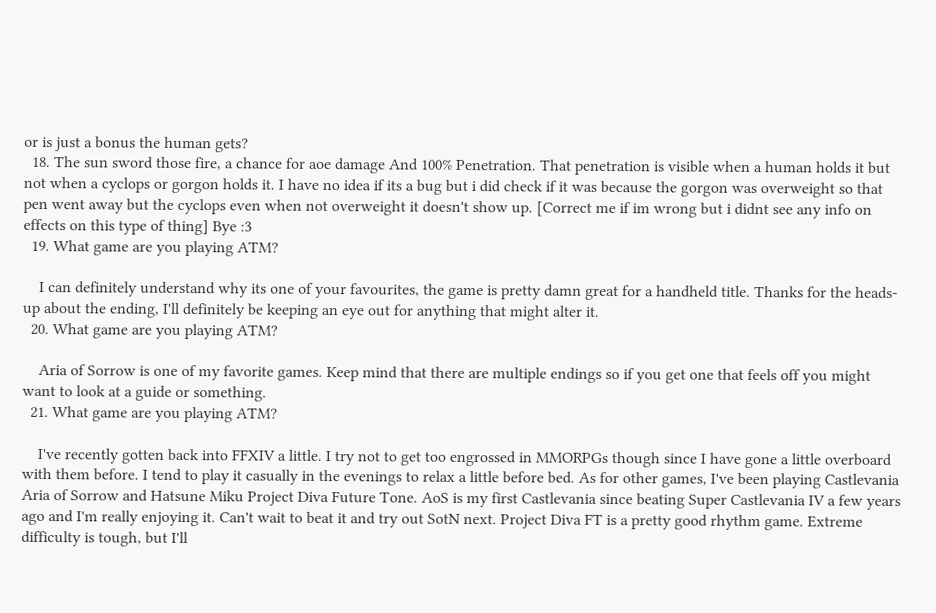or is just a bonus the human gets?
  18. The sun sword those fire, a chance for aoe damage And 100% Penetration. That penetration is visible when a human holds it but not when a cyclops or gorgon holds it. I have no idea if its a bug but i did check if it was because the gorgon was overweight so that pen went away but the cyclops even when not overweight it doesn't show up. [Correct me if im wrong but i didnt see any info on effects on this type of thing] Bye :3
  19. What game are you playing ATM?

    I can definitely understand why its one of your favourites, the game is pretty damn great for a handheld title. Thanks for the heads-up about the ending, I'll definitely be keeping an eye out for anything that might alter it.
  20. What game are you playing ATM?

    Aria of Sorrow is one of my favorite games. Keep mind that there are multiple endings so if you get one that feels off you might want to look at a guide or something.
  21. What game are you playing ATM?

    I've recently gotten back into FFXIV a little. I try not to get too engrossed in MMORPGs though since I have gone a little overboard with them before. I tend to play it casually in the evenings to relax a little before bed. As for other games, I've been playing Castlevania Aria of Sorrow and Hatsune Miku Project Diva Future Tone. AoS is my first Castlevania since beating Super Castlevania IV a few years ago and I'm really enjoying it. Can't wait to beat it and try out SotN next. Project Diva FT is a pretty good rhythm game. Extreme difficulty is tough, but I'll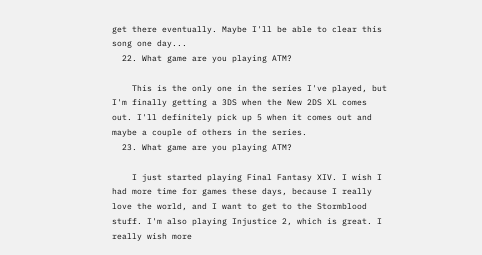get there eventually. Maybe I'll be able to clear this song one day...
  22. What game are you playing ATM?

    This is the only one in the series I've played, but I'm finally getting a 3DS when the New 2DS XL comes out. I'll definitely pick up 5 when it comes out and maybe a couple of others in the series.
  23. What game are you playing ATM?

    I just started playing Final Fantasy XIV. I wish I had more time for games these days, because I really love the world, and I want to get to the Stormblood stuff. I'm also playing Injustice 2, which is great. I really wish more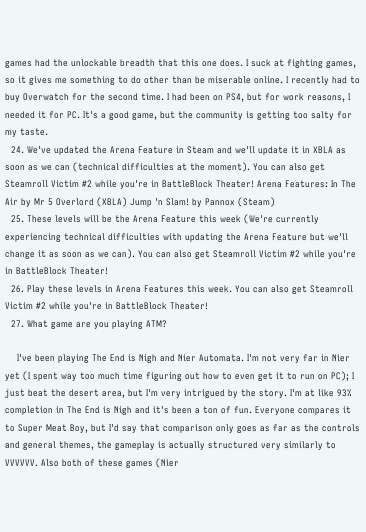games had the unlockable breadth that this one does. I suck at fighting games, so it gives me something to do other than be miserable online. I recently had to buy Overwatch for the second time. I had been on PS4, but for work reasons, I needed it for PC. It's a good game, but the community is getting too salty for my taste.
  24. We've updated the Arena Feature in Steam and we'll update it in XBLA as soon as we can (technical difficulties at the moment). You can also get Steamroll Victim #2 while you're in BattleBlock Theater! Arena Features: In The Air by Mr 5 Overlord (XBLA) Jump 'n Slam! by Pannox (Steam)
  25. These levels will be the Arena Feature this week (We're currently experiencing technical difficulties with updating the Arena Feature but we'll change it as soon as we can). You can also get Steamroll Victim #2 while you're in BattleBlock Theater!
  26. Play these levels in Arena Features this week. You can also get Steamroll Victim #2 while you're in BattleBlock Theater!
  27. What game are you playing ATM?

    I've been playing The End is Nigh and Nier Automata. I'm not very far in Nier yet (I spent way too much time figuring out how to even get it to run on PC); I just beat the desert area, but I'm very intrigued by the story. I'm at like 93% completion in The End is Nigh and it's been a ton of fun. Everyone compares it to Super Meat Boy, but I'd say that comparison only goes as far as the controls and general themes, the gameplay is actually structured very similarly to VVVVVV. Also both of these games (Nier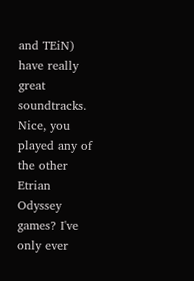and TEiN) have really great soundtracks. Nice, you played any of the other Etrian Odyssey games? I've only ever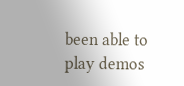been able to play demos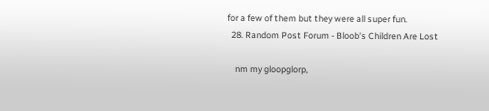for a few of them but they were all super fun.
  28. Random Post Forum - Bloob's Children Are Lost

    nm my gloopglorp,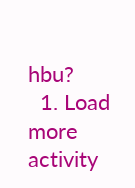hbu?
  1. Load more activity